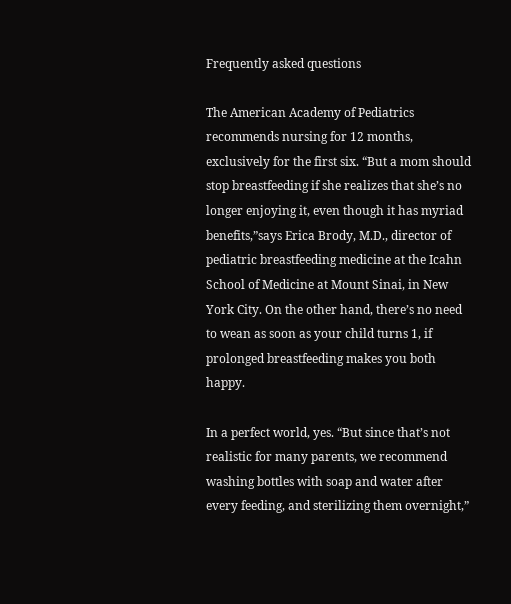Frequently asked questions

The American Academy of Pediatrics recommends nursing for 12 months, exclusively for the first six. “But a mom should stop breastfeeding if she realizes that she’s no longer enjoying it, even though it has myriad benefits,”says Erica Brody, M.D., director of pediatric breastfeeding medicine at the Icahn School of Medicine at Mount Sinai, in New York City. On the other hand, there’s no need to wean as soon as your child turns 1, if prolonged breastfeeding makes you both happy.

In a perfect world, yes. “But since that’s not realistic for many parents, we recommend washing bottles with soap and water after every feeding, and sterilizing them overnight,”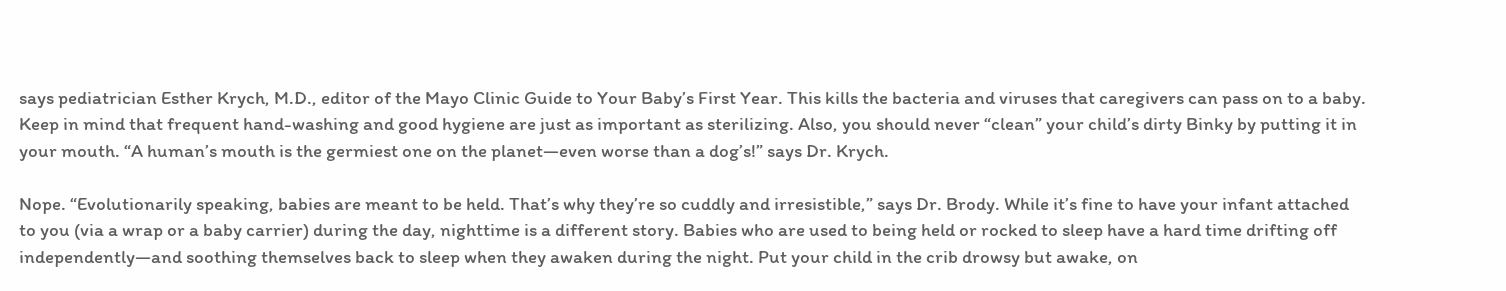says pediatrician Esther Krych, M.D., editor of the Mayo Clinic Guide to Your Baby’s First Year. This kills the bacteria and viruses that caregivers can pass on to a baby. Keep in mind that frequent hand-washing and good hygiene are just as important as sterilizing. Also, you should never “clean” your child’s dirty Binky by putting it in your mouth. “A human’s mouth is the germiest one on the planet—even worse than a dog’s!” says Dr. Krych.

Nope. “Evolutionarily speaking, babies are meant to be held. That’s why they’re so cuddly and irresistible,” says Dr. Brody. While it’s fine to have your infant attached to you (via a wrap or a baby carrier) during the day, nighttime is a different story. Babies who are used to being held or rocked to sleep have a hard time drifting off independently—and soothing themselves back to sleep when they awaken during the night. Put your child in the crib drowsy but awake, on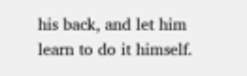his back, and let him learn to do it himself.